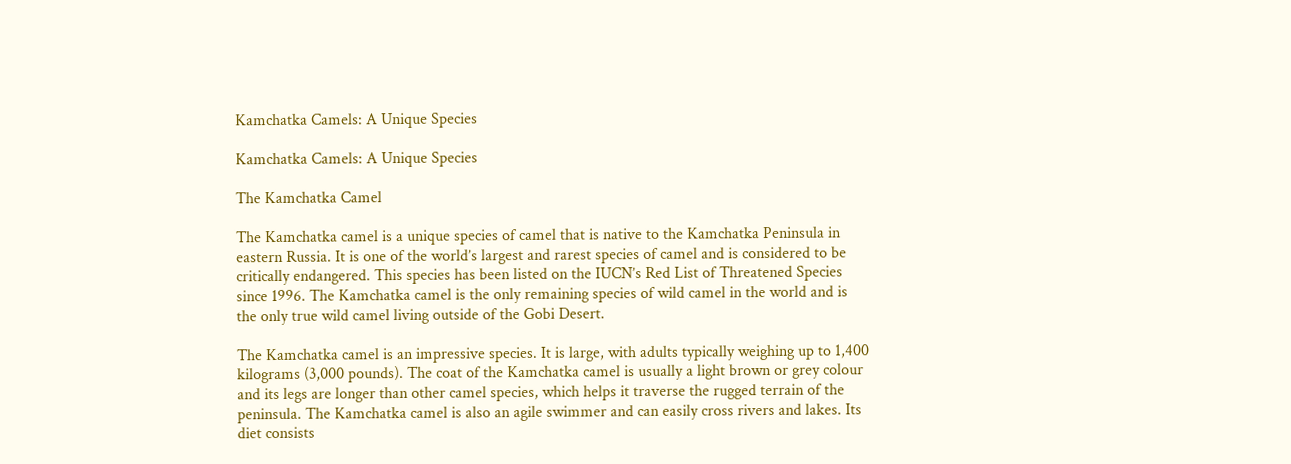Kamchatka Camels: A Unique Species

Kamchatka Camels: A Unique Species

The Kamchatka Camel

The Kamchatka camel is a unique species of camel that is native to the Kamchatka Peninsula in eastern Russia. It is one of the world’s largest and rarest species of camel and is considered to be critically endangered. This species has been listed on the IUCN’s Red List of Threatened Species since 1996. The Kamchatka camel is the only remaining species of wild camel in the world and is the only true wild camel living outside of the Gobi Desert.

The Kamchatka camel is an impressive species. It is large, with adults typically weighing up to 1,400 kilograms (3,000 pounds). The coat of the Kamchatka camel is usually a light brown or grey colour and its legs are longer than other camel species, which helps it traverse the rugged terrain of the peninsula. The Kamchatka camel is also an agile swimmer and can easily cross rivers and lakes. Its diet consists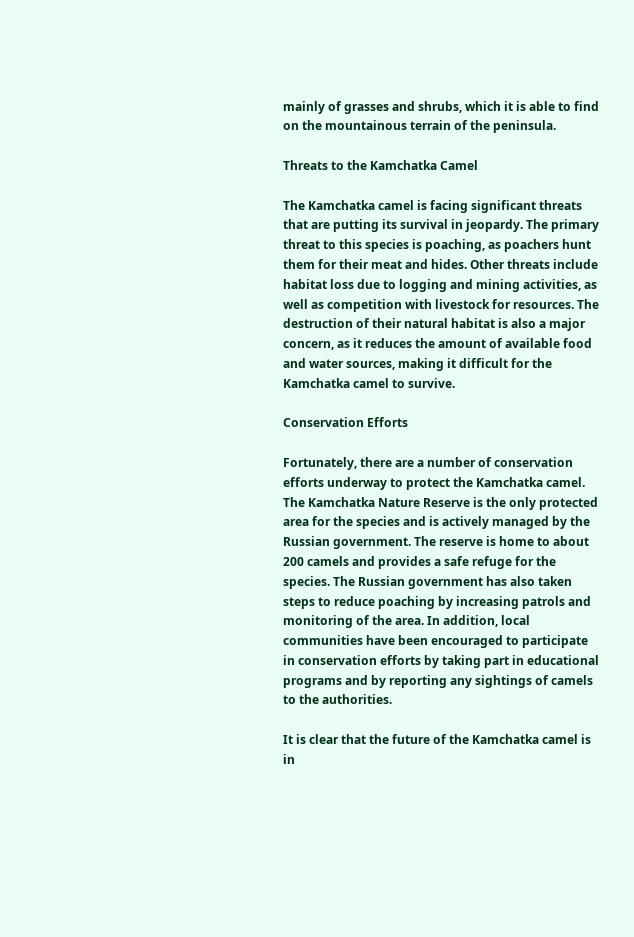mainly of grasses and shrubs, which it is able to find on the mountainous terrain of the peninsula.

Threats to the Kamchatka Camel

The Kamchatka camel is facing significant threats that are putting its survival in jeopardy. The primary threat to this species is poaching, as poachers hunt them for their meat and hides. Other threats include habitat loss due to logging and mining activities, as well as competition with livestock for resources. The destruction of their natural habitat is also a major concern, as it reduces the amount of available food and water sources, making it difficult for the Kamchatka camel to survive.

Conservation Efforts

Fortunately, there are a number of conservation efforts underway to protect the Kamchatka camel. The Kamchatka Nature Reserve is the only protected area for the species and is actively managed by the Russian government. The reserve is home to about 200 camels and provides a safe refuge for the species. The Russian government has also taken steps to reduce poaching by increasing patrols and monitoring of the area. In addition, local communities have been encouraged to participate in conservation efforts by taking part in educational programs and by reporting any sightings of camels to the authorities.

It is clear that the future of the Kamchatka camel is in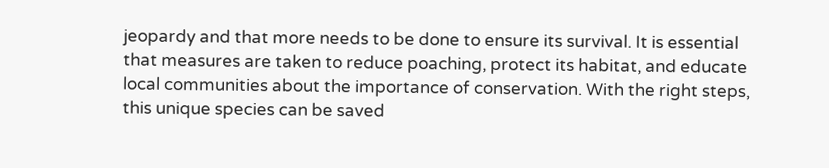jeopardy and that more needs to be done to ensure its survival. It is essential that measures are taken to reduce poaching, protect its habitat, and educate local communities about the importance of conservation. With the right steps, this unique species can be saved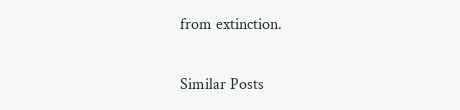from extinction.

Similar Posts